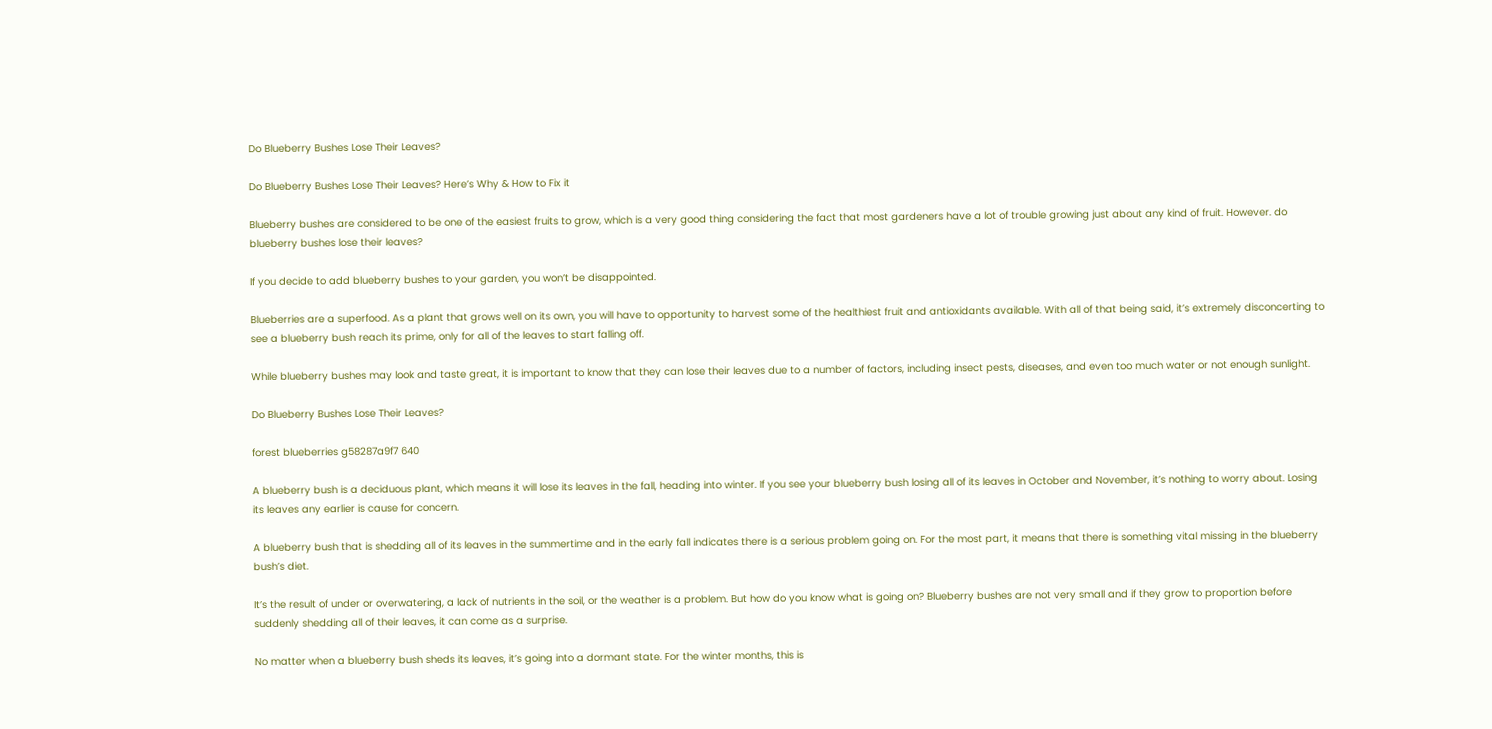Do Blueberry Bushes Lose Their Leaves?

Do Blueberry Bushes Lose Their Leaves? Here’s Why & How to Fix it

Blueberry bushes are considered to be one of the easiest fruits to grow, which is a very good thing considering the fact that most gardeners have a lot of trouble growing just about any kind of fruit. However. do blueberry bushes lose their leaves?

If you decide to add blueberry bushes to your garden, you won’t be disappointed.

Blueberries are a superfood. As a plant that grows well on its own, you will have to opportunity to harvest some of the healthiest fruit and antioxidants available. With all of that being said, it’s extremely disconcerting to see a blueberry bush reach its prime, only for all of the leaves to start falling off.

While blueberry bushes may look and taste great, it is important to know that they can lose their leaves due to a number of factors, including insect pests, diseases, and even too much water or not enough sunlight.

Do Blueberry Bushes Lose Their Leaves?

forest blueberries g58287a9f7 640

A blueberry bush is a deciduous plant, which means it will lose its leaves in the fall, heading into winter. If you see your blueberry bush losing all of its leaves in October and November, it’s nothing to worry about. Losing its leaves any earlier is cause for concern.

A blueberry bush that is shedding all of its leaves in the summertime and in the early fall indicates there is a serious problem going on. For the most part, it means that there is something vital missing in the blueberry bush’s diet.

It’s the result of under or overwatering, a lack of nutrients in the soil, or the weather is a problem. But how do you know what is going on? Blueberry bushes are not very small and if they grow to proportion before suddenly shedding all of their leaves, it can come as a surprise.

No matter when a blueberry bush sheds its leaves, it’s going into a dormant state. For the winter months, this is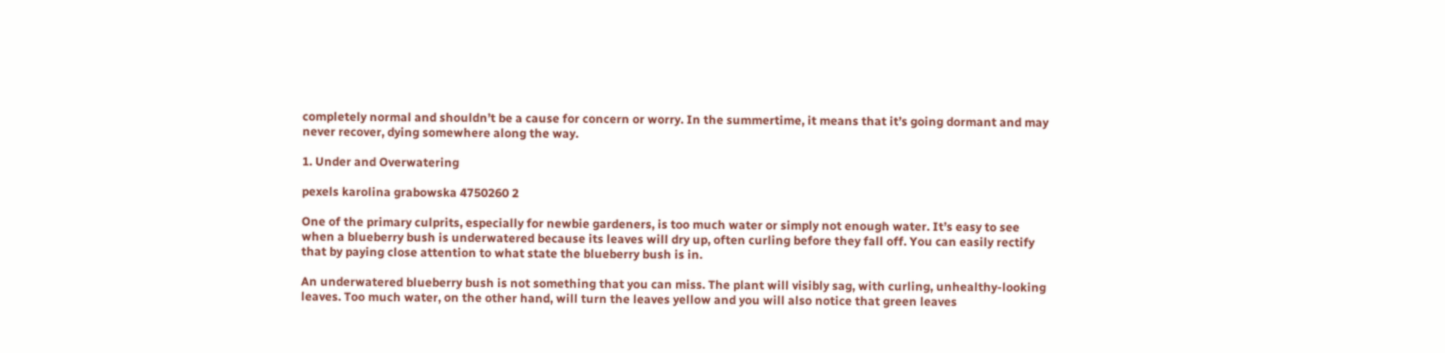completely normal and shouldn’t be a cause for concern or worry. In the summertime, it means that it’s going dormant and may never recover, dying somewhere along the way.

1. Under and Overwatering

pexels karolina grabowska 4750260 2

One of the primary culprits, especially for newbie gardeners, is too much water or simply not enough water. It’s easy to see when a blueberry bush is underwatered because its leaves will dry up, often curling before they fall off. You can easily rectify that by paying close attention to what state the blueberry bush is in.

An underwatered blueberry bush is not something that you can miss. The plant will visibly sag, with curling, unhealthy-looking leaves. Too much water, on the other hand, will turn the leaves yellow and you will also notice that green leaves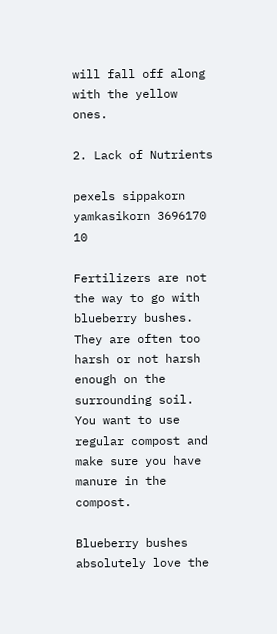will fall off along with the yellow ones.

2. Lack of Nutrients

pexels sippakorn yamkasikorn 3696170 10

Fertilizers are not the way to go with blueberry bushes. They are often too harsh or not harsh enough on the surrounding soil. You want to use regular compost and make sure you have manure in the compost.

Blueberry bushes absolutely love the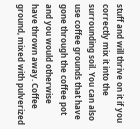stuff and will thrive on it if you correctly mix it into the surrounding soil. You can also use coffee grounds that have gone through the coffee pot and you would otherwise have thrown away. Coffee ground, mixed with pulverized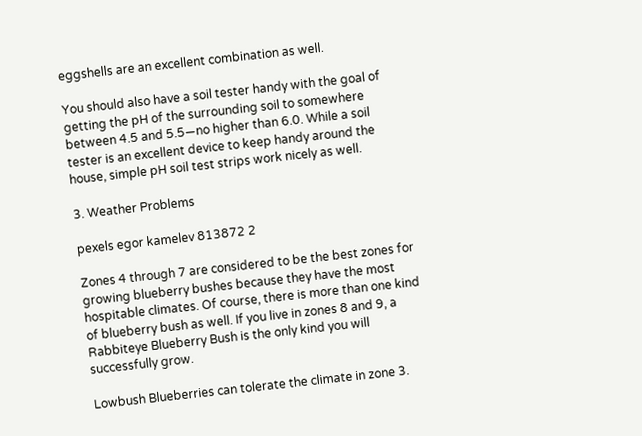eggshells are an excellent combination as well.

You should also have a soil tester handy with the goal of getting the pH of the surrounding soil to somewhere between 4.5 and 5.5—no higher than 6.0. While a soil tester is an excellent device to keep handy around the house, simple pH soil test strips work nicely as well.

3. Weather Problems

pexels egor kamelev 813872 2

Zones 4 through 7 are considered to be the best zones for growing blueberry bushes because they have the most hospitable climates. Of course, there is more than one kind of blueberry bush as well. If you live in zones 8 and 9, a Rabbiteye Blueberry Bush is the only kind you will successfully grow.

Lowbush Blueberries can tolerate the climate in zone 3.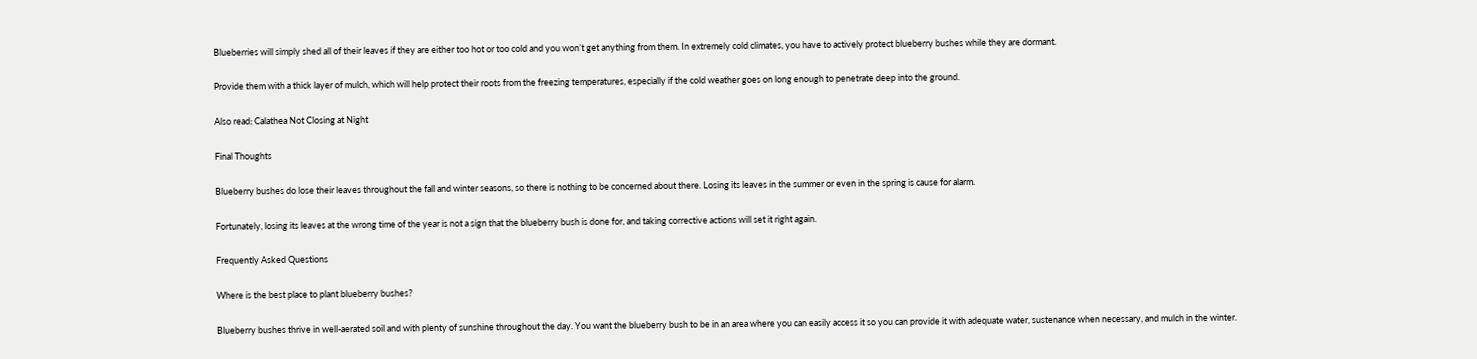Blueberries will simply shed all of their leaves if they are either too hot or too cold and you won’t get anything from them. In extremely cold climates, you have to actively protect blueberry bushes while they are dormant.

Provide them with a thick layer of mulch, which will help protect their roots from the freezing temperatures, especially if the cold weather goes on long enough to penetrate deep into the ground.

Also read: Calathea Not Closing at Night

Final Thoughts

Blueberry bushes do lose their leaves throughout the fall and winter seasons, so there is nothing to be concerned about there. Losing its leaves in the summer or even in the spring is cause for alarm.

Fortunately, losing its leaves at the wrong time of the year is not a sign that the blueberry bush is done for, and taking corrective actions will set it right again.

Frequently Asked Questions

Where is the best place to plant blueberry bushes?

Blueberry bushes thrive in well-aerated soil and with plenty of sunshine throughout the day. You want the blueberry bush to be in an area where you can easily access it so you can provide it with adequate water, sustenance when necessary, and mulch in the winter.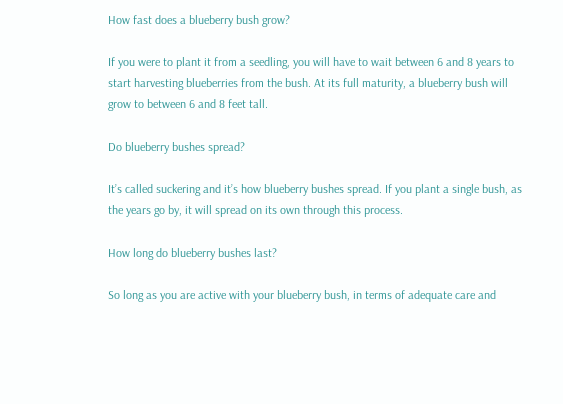How fast does a blueberry bush grow?

If you were to plant it from a seedling, you will have to wait between 6 and 8 years to start harvesting blueberries from the bush. At its full maturity, a blueberry bush will grow to between 6 and 8 feet tall.

Do blueberry bushes spread?

It’s called suckering and it’s how blueberry bushes spread. If you plant a single bush, as the years go by, it will spread on its own through this process.

How long do blueberry bushes last?

So long as you are active with your blueberry bush, in terms of adequate care and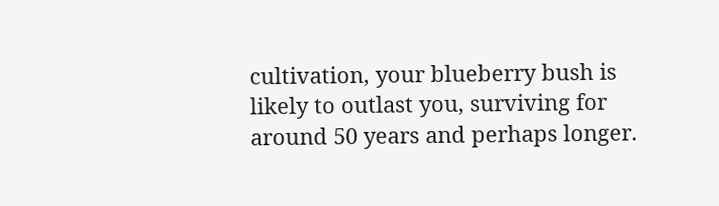cultivation, your blueberry bush is likely to outlast you, surviving for around 50 years and perhaps longer.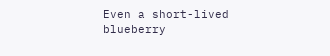Even a short-lived blueberry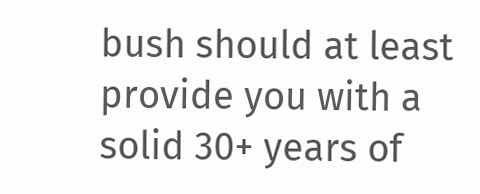bush should at least provide you with a solid 30+ years of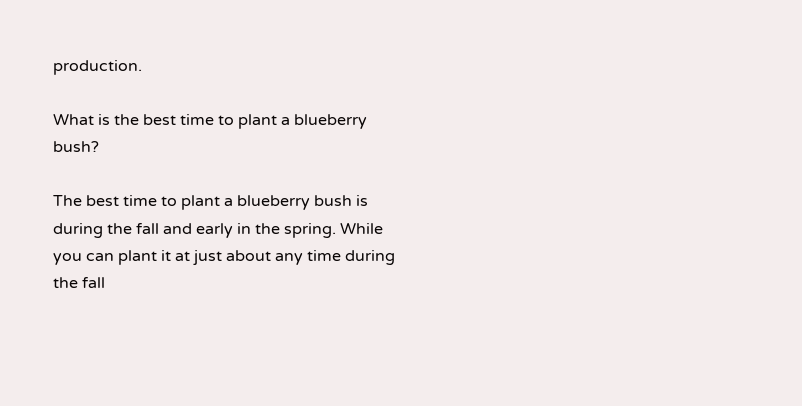production.

What is the best time to plant a blueberry bush?

The best time to plant a blueberry bush is during the fall and early in the spring. While you can plant it at just about any time during the fall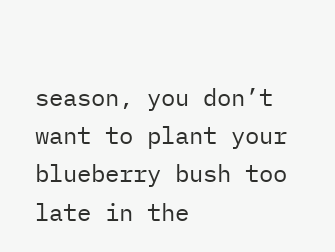season, you don’t want to plant your blueberry bush too late in the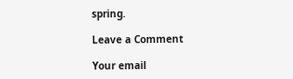spring.

Leave a Comment

Your email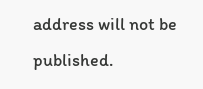address will not be published.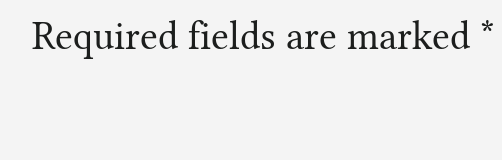Required fields are marked *